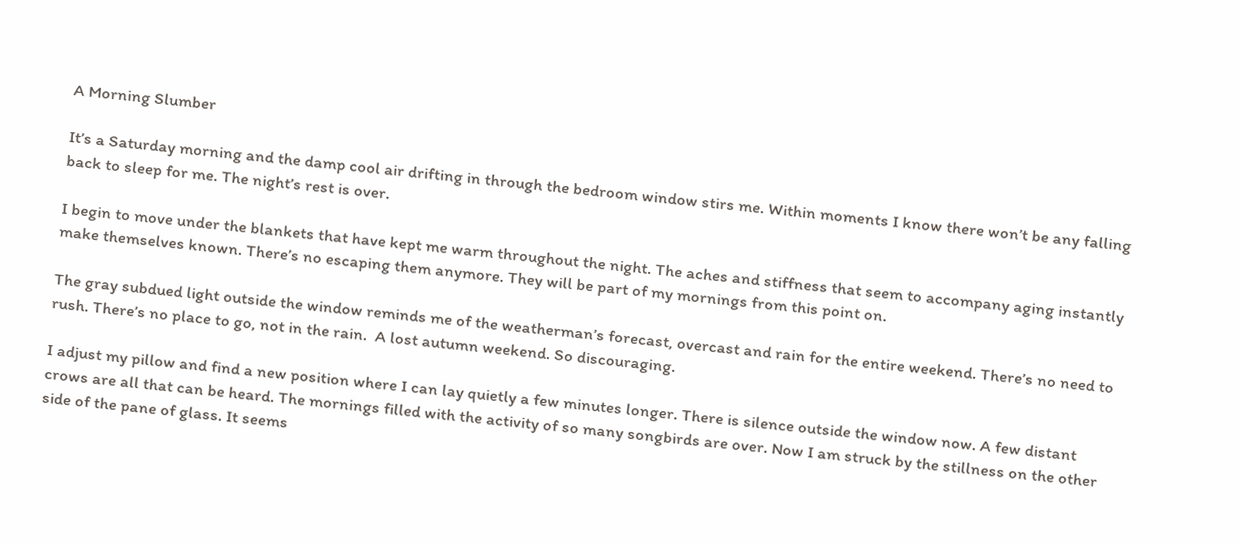A Morning Slumber

It’s a Saturday morning and the damp cool air drifting in through the bedroom window stirs me. Within moments I know there won’t be any falling back to sleep for me. The night’s rest is over.

I begin to move under the blankets that have kept me warm throughout the night. The aches and stiffness that seem to accompany aging instantly make themselves known. There’s no escaping them anymore. They will be part of my mornings from this point on.

The gray subdued light outside the window reminds me of the weatherman’s forecast, overcast and rain for the entire weekend. There’s no need to rush. There’s no place to go, not in the rain.  A lost autumn weekend. So discouraging.

I adjust my pillow and find a new position where I can lay quietly a few minutes longer. There is silence outside the window now. A few distant crows are all that can be heard. The mornings filled with the activity of so many songbirds are over. Now I am struck by the stillness on the other side of the pane of glass. It seems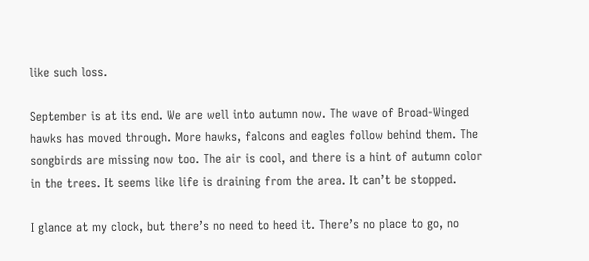like such loss.

September is at its end. We are well into autumn now. The wave of Broad-Winged hawks has moved through. More hawks, falcons and eagles follow behind them. The songbirds are missing now too. The air is cool, and there is a hint of autumn color in the trees. It seems like life is draining from the area. It can’t be stopped.

I glance at my clock, but there’s no need to heed it. There’s no place to go, no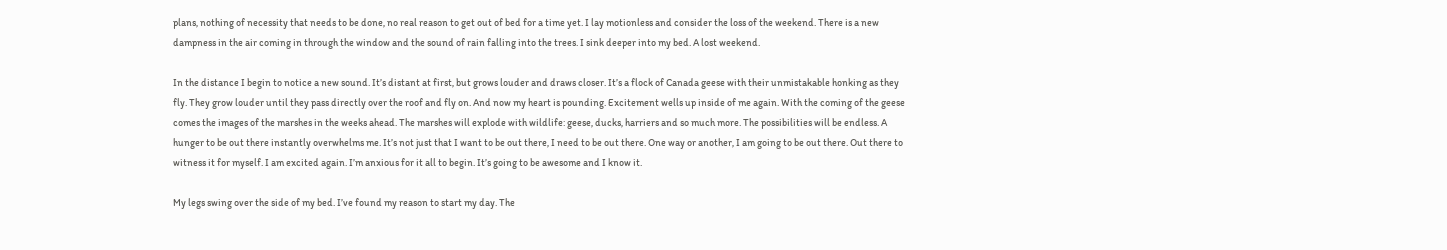plans, nothing of necessity that needs to be done, no real reason to get out of bed for a time yet. I lay motionless and consider the loss of the weekend. There is a new dampness in the air coming in through the window and the sound of rain falling into the trees. I sink deeper into my bed. A lost weekend.

In the distance I begin to notice a new sound. It’s distant at first, but grows louder and draws closer. It’s a flock of Canada geese with their unmistakable honking as they fly. They grow louder until they pass directly over the roof and fly on. And now my heart is pounding. Excitement wells up inside of me again. With the coming of the geese comes the images of the marshes in the weeks ahead. The marshes will explode with wildlife: geese, ducks, harriers and so much more. The possibilities will be endless. A hunger to be out there instantly overwhelms me. It’s not just that I want to be out there, I need to be out there. One way or another, I am going to be out there. Out there to witness it for myself. I am excited again. I’m anxious for it all to begin. It’s going to be awesome and I know it.

My legs swing over the side of my bed. I’ve found my reason to start my day. The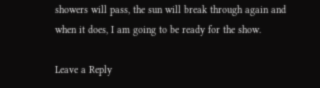showers will pass, the sun will break through again and when it does, I am going to be ready for the show.

Leave a Reply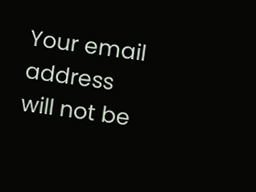Your email address will not be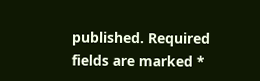published. Required fields are marked *